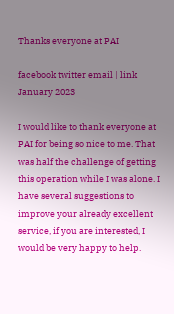Thanks everyone at PAI

facebook twitter email | link
January 2023

I would like to thank everyone at PAI for being so nice to me. That was half the challenge of getting this operation while I was alone. I have several suggestions to improve your already excellent service, if you are interested, I would be very happy to help.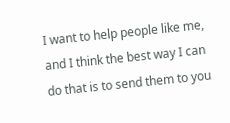I want to help people like me, and I think the best way I can do that is to send them to you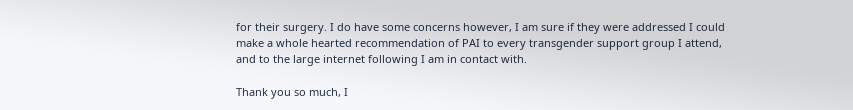for their surgery. I do have some concerns however, I am sure if they were addressed I could make a whole hearted recommendation of PAI to every transgender support group I attend, and to the large internet following I am in contact with.

Thank you so much, I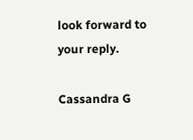look forward to your reply.

Cassandra G